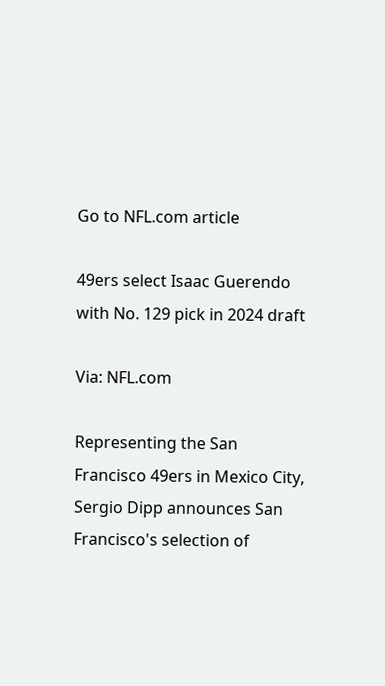Go to NFL.com article

49ers select Isaac Guerendo with No. 129 pick in 2024 draft

Via: NFL.com

Representing the San Francisco 49ers in Mexico City, Sergio Dipp announces San Francisco's selection of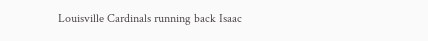Louisville Cardinals running back Isaac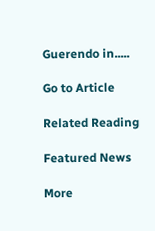Guerendo in.....

Go to Article

Related Reading

Featured News

More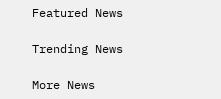Featured News

Trending News

More News